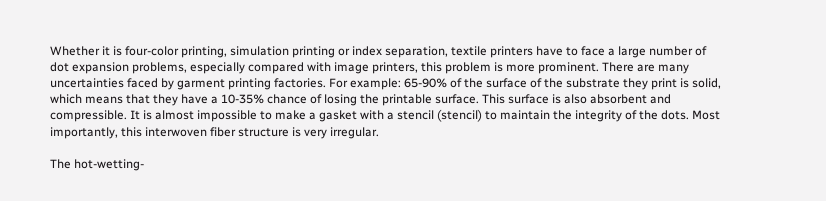Whether it is four-color printing, simulation printing or index separation, textile printers have to face a large number of dot expansion problems, especially compared with image printers, this problem is more prominent. There are many uncertainties faced by garment printing factories. For example: 65-90% of the surface of the substrate they print is solid, which means that they have a 10-35% chance of losing the printable surface. This surface is also absorbent and compressible. It is almost impossible to make a gasket with a stencil (stencil) to maintain the integrity of the dots. Most importantly, this interwoven fiber structure is very irregular.

The hot-wetting-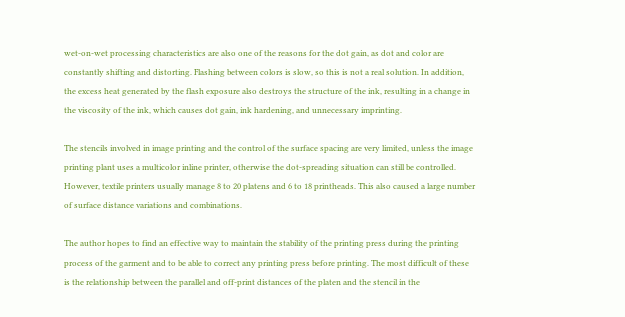wet-on-wet processing characteristics are also one of the reasons for the dot gain, as dot and color are constantly shifting and distorting. Flashing between colors is slow, so this is not a real solution. In addition, the excess heat generated by the flash exposure also destroys the structure of the ink, resulting in a change in the viscosity of the ink, which causes dot gain, ink hardening, and unnecessary imprinting.

The stencils involved in image printing and the control of the surface spacing are very limited, unless the image printing plant uses a multicolor inline printer, otherwise the dot-spreading situation can still be controlled. However, textile printers usually manage 8 to 20 platens and 6 to 18 printheads. This also caused a large number of surface distance variations and combinations.

The author hopes to find an effective way to maintain the stability of the printing press during the printing process of the garment and to be able to correct any printing press before printing. The most difficult of these is the relationship between the parallel and off-print distances of the platen and the stencil in the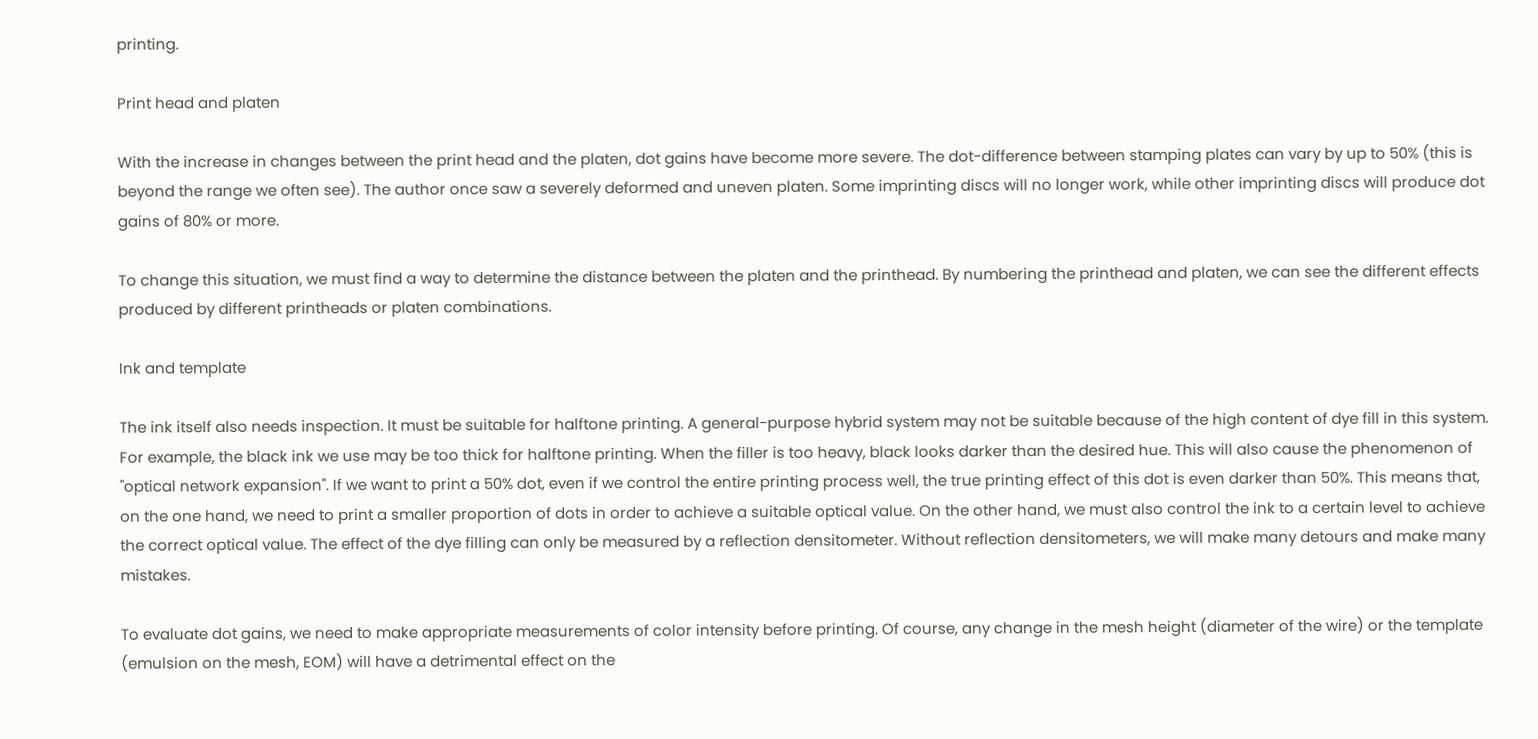printing.

Print head and platen

With the increase in changes between the print head and the platen, dot gains have become more severe. The dot-difference between stamping plates can vary by up to 50% (this is beyond the range we often see). The author once saw a severely deformed and uneven platen. Some imprinting discs will no longer work, while other imprinting discs will produce dot gains of 80% or more.

To change this situation, we must find a way to determine the distance between the platen and the printhead. By numbering the printhead and platen, we can see the different effects produced by different printheads or platen combinations.

Ink and template

The ink itself also needs inspection. It must be suitable for halftone printing. A general-purpose hybrid system may not be suitable because of the high content of dye fill in this system. For example, the black ink we use may be too thick for halftone printing. When the filler is too heavy, black looks darker than the desired hue. This will also cause the phenomenon of "optical network expansion". If we want to print a 50% dot, even if we control the entire printing process well, the true printing effect of this dot is even darker than 50%. This means that, on the one hand, we need to print a smaller proportion of dots in order to achieve a suitable optical value. On the other hand, we must also control the ink to a certain level to achieve the correct optical value. The effect of the dye filling can only be measured by a reflection densitometer. Without reflection densitometers, we will make many detours and make many mistakes.

To evaluate dot gains, we need to make appropriate measurements of color intensity before printing. Of course, any change in the mesh height (diameter of the wire) or the template (emulsion on the mesh, EOM) will have a detrimental effect on the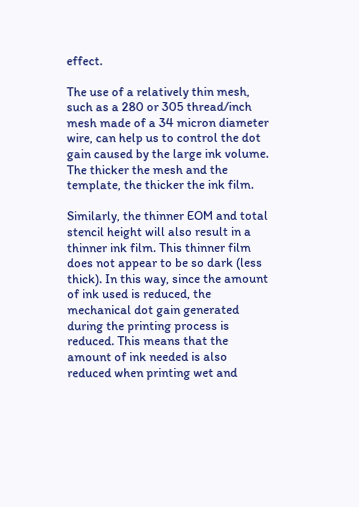effect.

The use of a relatively thin mesh, such as a 280 or 305 thread/inch mesh made of a 34 micron diameter wire, can help us to control the dot gain caused by the large ink volume. The thicker the mesh and the template, the thicker the ink film.

Similarly, the thinner EOM and total stencil height will also result in a thinner ink film. This thinner film does not appear to be so dark (less thick). In this way, since the amount of ink used is reduced, the mechanical dot gain generated during the printing process is reduced. This means that the amount of ink needed is also reduced when printing wet and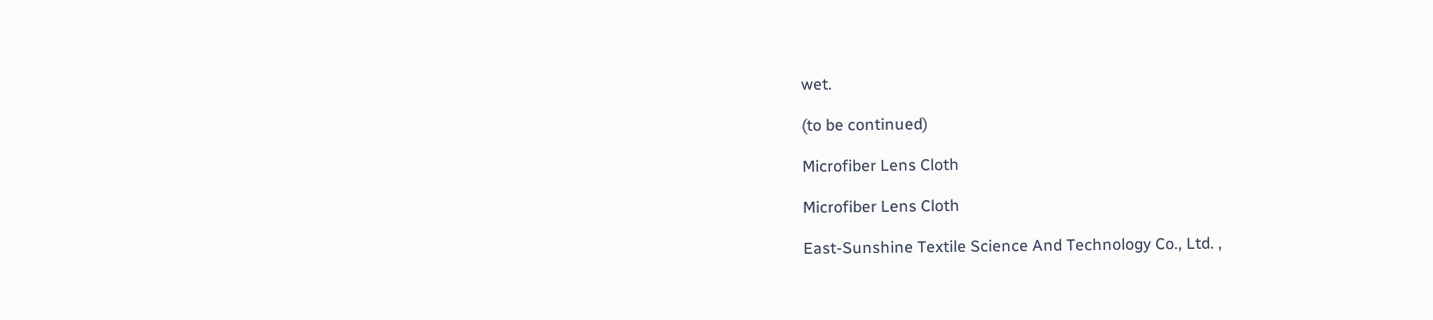wet.

(to be continued)

Microfiber Lens Cloth

Microfiber Lens Cloth

East-Sunshine Textile Science And Technology Co., Ltd. ,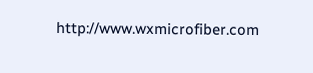http://www.wxmicrofiber.com